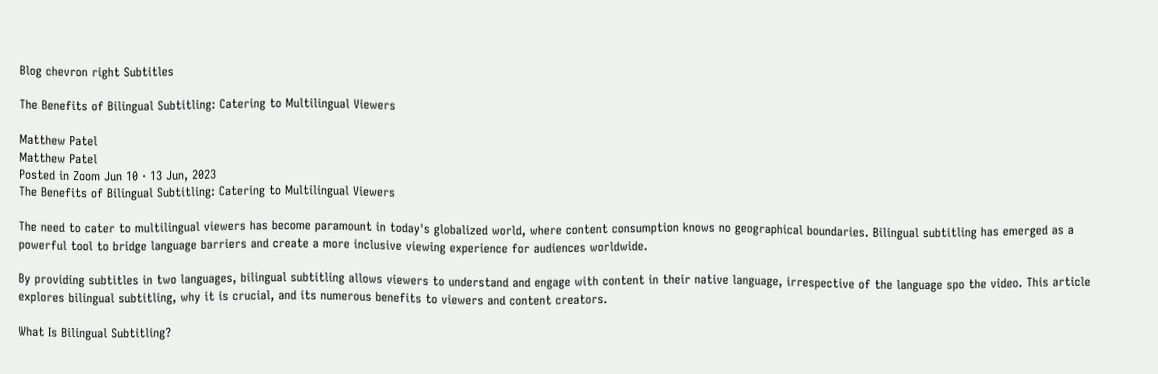Blog chevron right Subtitles

The Benefits of Bilingual Subtitling: Catering to Multilingual Viewers

Matthew Patel
Matthew Patel
Posted in Zoom Jun 10 · 13 Jun, 2023
The Benefits of Bilingual Subtitling: Catering to Multilingual Viewers

The need to cater to multilingual viewers has become paramount in today's globalized world, where content consumption knows no geographical boundaries. Bilingual subtitling has emerged as a powerful tool to bridge language barriers and create a more inclusive viewing experience for audiences worldwide.

By providing subtitles in two languages, bilingual subtitling allows viewers to understand and engage with content in their native language, irrespective of the language spo the video. This article explores bilingual subtitling, why it is crucial, and its numerous benefits to viewers and content creators.

What Is Bilingual Subtitling?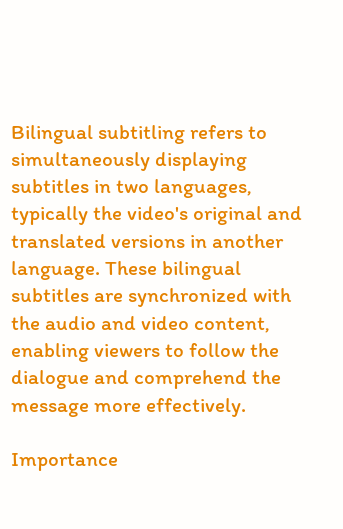Bilingual subtitling refers to simultaneously displaying subtitles in two languages, typically the video's original and translated versions in another language. These bilingual subtitles are synchronized with the audio and video content, enabling viewers to follow the dialogue and comprehend the message more effectively.

Importance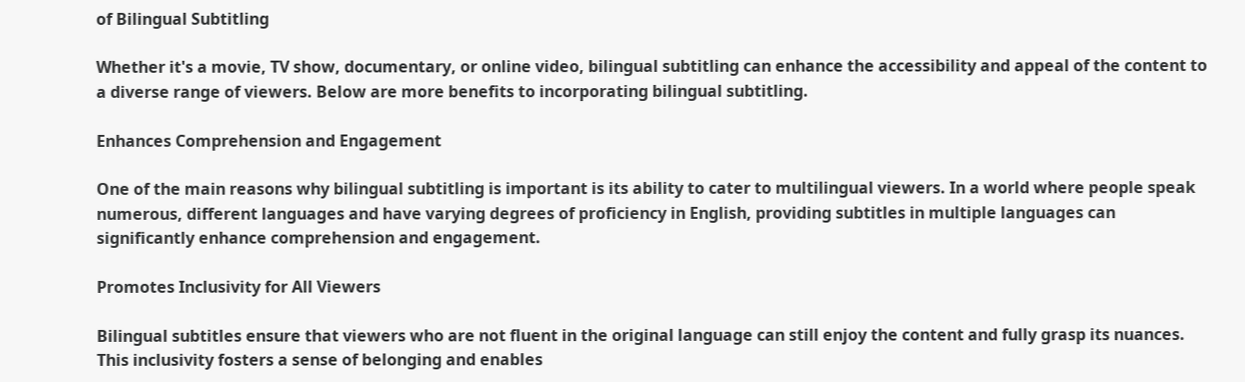of Bilingual Subtitling

Whether it's a movie, TV show, documentary, or online video, bilingual subtitling can enhance the accessibility and appeal of the content to a diverse range of viewers. Below are more benefits to incorporating bilingual subtitling.

Enhances Comprehension and Engagement

One of the main reasons why bilingual subtitling is important is its ability to cater to multilingual viewers. In a world where people speak numerous, different languages and have varying degrees of proficiency in English, providing subtitles in multiple languages can significantly enhance comprehension and engagement.

Promotes Inclusivity for All Viewers

Bilingual subtitles ensure that viewers who are not fluent in the original language can still enjoy the content and fully grasp its nuances. This inclusivity fosters a sense of belonging and enables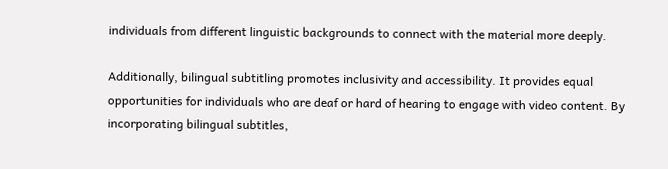individuals from different linguistic backgrounds to connect with the material more deeply.

Additionally, bilingual subtitling promotes inclusivity and accessibility. It provides equal opportunities for individuals who are deaf or hard of hearing to engage with video content. By incorporating bilingual subtitles,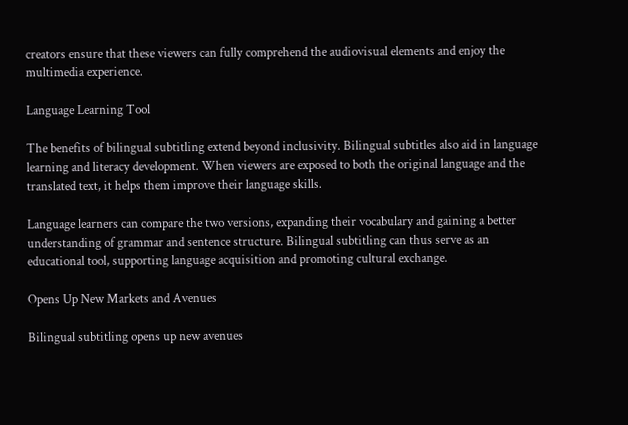creators ensure that these viewers can fully comprehend the audiovisual elements and enjoy the multimedia experience.

Language Learning Tool

The benefits of bilingual subtitling extend beyond inclusivity. Bilingual subtitles also aid in language learning and literacy development. When viewers are exposed to both the original language and the translated text, it helps them improve their language skills.

Language learners can compare the two versions, expanding their vocabulary and gaining a better understanding of grammar and sentence structure. Bilingual subtitling can thus serve as an educational tool, supporting language acquisition and promoting cultural exchange.

Opens Up New Markets and Avenues

Bilingual subtitling opens up new avenues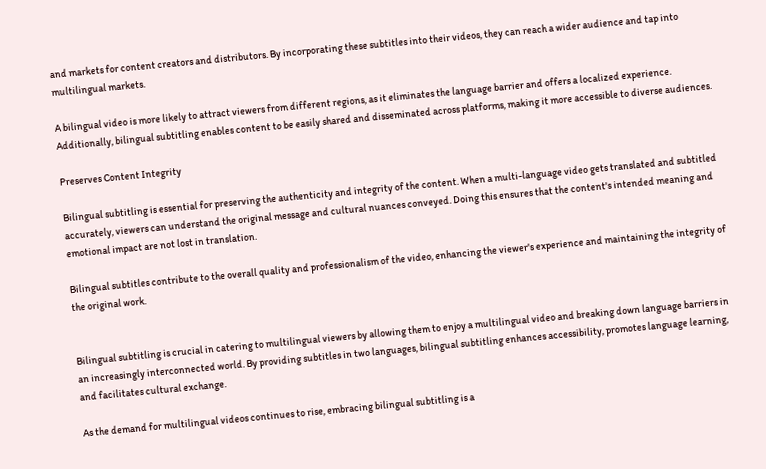and markets for content creators and distributors. By incorporating these subtitles into their videos, they can reach a wider audience and tap into multilingual markets.

A bilingual video is more likely to attract viewers from different regions, as it eliminates the language barrier and offers a localized experience. Additionally, bilingual subtitling enables content to be easily shared and disseminated across platforms, making it more accessible to diverse audiences.

Preserves Content Integrity

Bilingual subtitling is essential for preserving the authenticity and integrity of the content. When a multi-language video gets translated and subtitled accurately, viewers can understand the original message and cultural nuances conveyed. Doing this ensures that the content's intended meaning and emotional impact are not lost in translation.

Bilingual subtitles contribute to the overall quality and professionalism of the video, enhancing the viewer's experience and maintaining the integrity of the original work.


Bilingual subtitling is crucial in catering to multilingual viewers by allowing them to enjoy a multilingual video and breaking down language barriers in an increasingly interconnected world. By providing subtitles in two languages, bilingual subtitling enhances accessibility, promotes language learning, and facilitates cultural exchange.

As the demand for multilingual videos continues to rise, embracing bilingual subtitling is a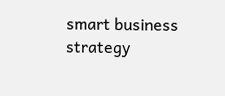smart business strategy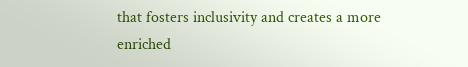that fosters inclusivity and creates a more enriched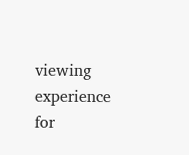viewing experience for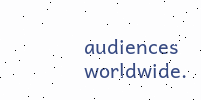audiences worldwide.